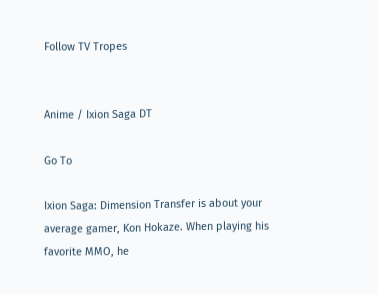Follow TV Tropes


Anime / Ixion Saga DT

Go To

Ixion Saga: Dimension Transfer is about your average gamer, Kon Hokaze. When playing his favorite MMO, he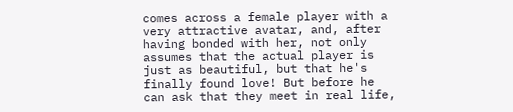comes across a female player with a very attractive avatar, and, after having bonded with her, not only assumes that the actual player is just as beautiful, but that he's finally found love! But before he can ask that they meet in real life,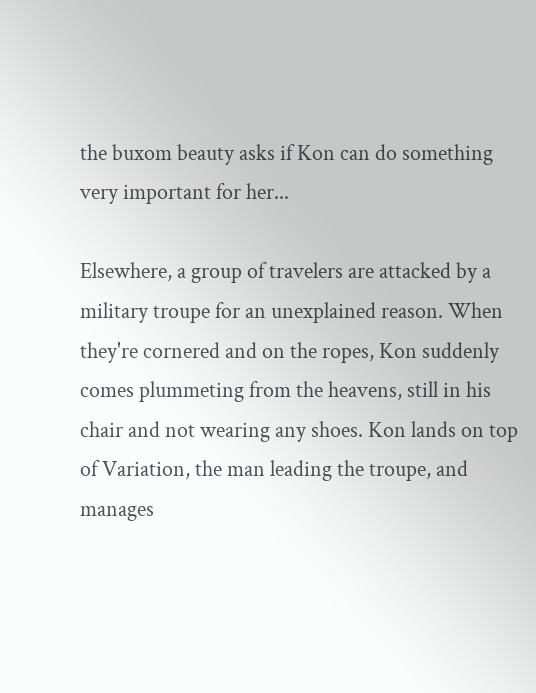the buxom beauty asks if Kon can do something very important for her...

Elsewhere, a group of travelers are attacked by a military troupe for an unexplained reason. When they're cornered and on the ropes, Kon suddenly comes plummeting from the heavens, still in his chair and not wearing any shoes. Kon lands on top of Variation, the man leading the troupe, and manages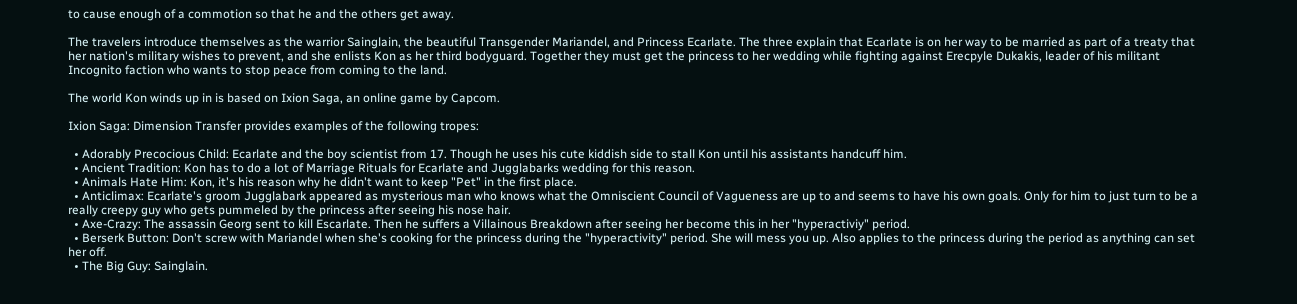to cause enough of a commotion so that he and the others get away.

The travelers introduce themselves as the warrior Sainglain, the beautiful Transgender Mariandel, and Princess Ecarlate. The three explain that Ecarlate is on her way to be married as part of a treaty that her nation's military wishes to prevent, and she enlists Kon as her third bodyguard. Together they must get the princess to her wedding while fighting against Erecpyle Dukakis, leader of his militant Incognito faction who wants to stop peace from coming to the land.

The world Kon winds up in is based on Ixion Saga, an online game by Capcom.

Ixion Saga: Dimension Transfer provides examples of the following tropes:

  • Adorably Precocious Child: Ecarlate and the boy scientist from 17. Though he uses his cute kiddish side to stall Kon until his assistants handcuff him.
  • Ancient Tradition: Kon has to do a lot of Marriage Rituals for Ecarlate and Jugglabarks wedding for this reason.
  • Animals Hate Him: Kon, it's his reason why he didn't want to keep "Pet" in the first place.
  • Anticlimax: Ecarlate's groom Jugglabark appeared as mysterious man who knows what the Omniscient Council of Vagueness are up to and seems to have his own goals. Only for him to just turn to be a really creepy guy who gets pummeled by the princess after seeing his nose hair.
  • Axe-Crazy: The assassin Georg sent to kill Escarlate. Then he suffers a Villainous Breakdown after seeing her become this in her "hyperactiviy" period.
  • Berserk Button: Don't screw with Mariandel when she's cooking for the princess during the "hyperactivity" period. She will mess you up. Also applies to the princess during the period as anything can set her off.
  • The Big Guy: Sainglain.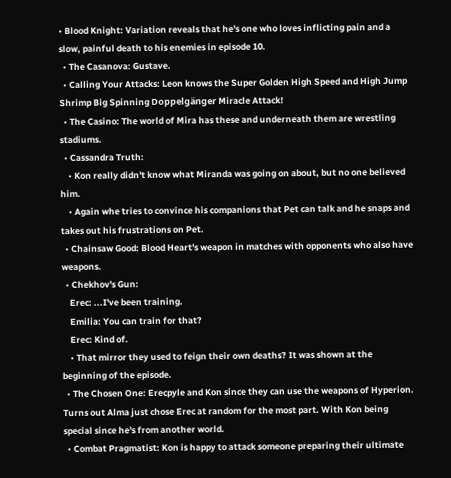• Blood Knight: Variation reveals that he's one who loves inflicting pain and a slow, painful death to his enemies in episode 10.
  • The Casanova: Gustave.
  • Calling Your Attacks: Leon knows the Super Golden High Speed and High Jump Shrimp Big Spinning Doppelgänger Miracle Attack!
  • The Casino: The world of Mira has these and underneath them are wrestling stadiums.
  • Cassandra Truth:
    • Kon really didn't know what Miranda was going on about, but no one believed him.
    • Again whe tries to convince his companions that Pet can talk and he snaps and takes out his frustrations on Pet.
  • Chainsaw Good: Blood Heart's weapon in matches with opponents who also have weapons.
  • Chekhov's Gun:
    Erec: ...I've been training.
    Emilia: You can train for that?
    Erec: Kind of.
    • That mirror they used to feign their own deaths? It was shown at the beginning of the episode.
  • The Chosen One: Erecpyle and Kon since they can use the weapons of Hyperion. Turns out Alma just chose Erec at random for the most part. With Kon being special since he's from another world.
  • Combat Pragmatist: Kon is happy to attack someone preparing their ultimate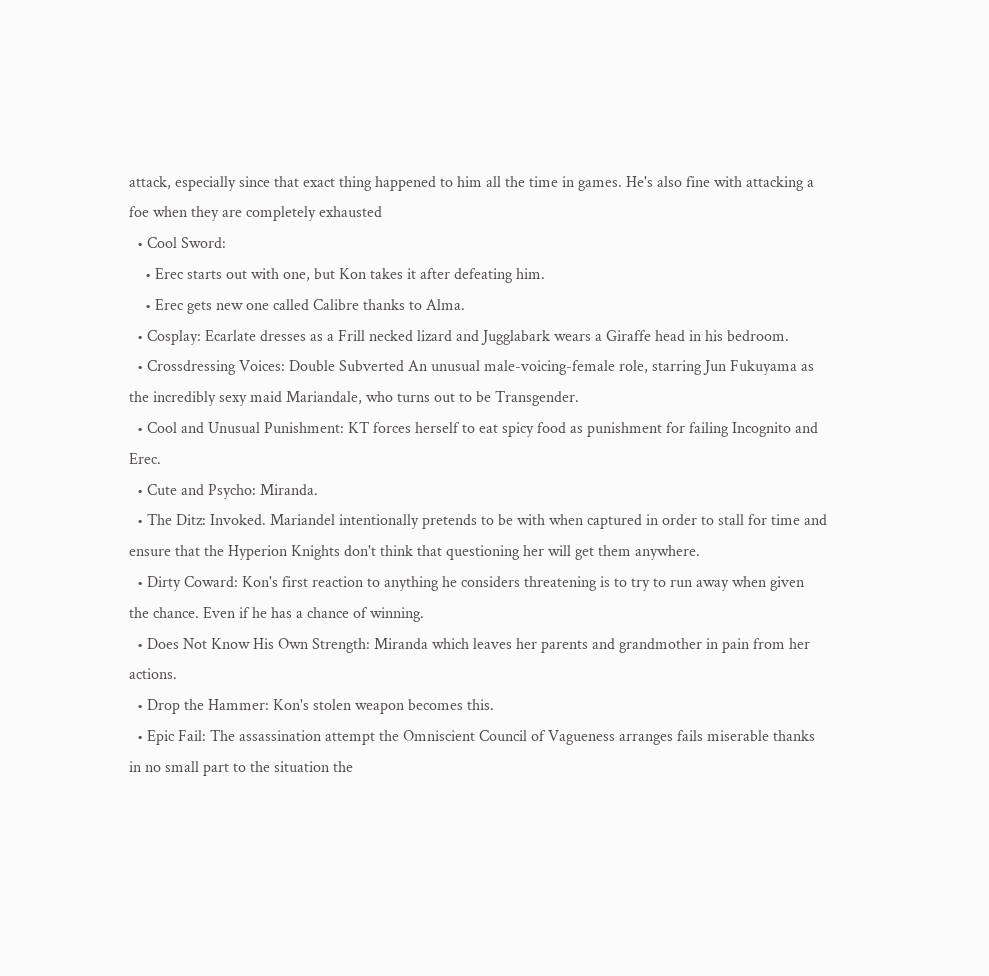attack, especially since that exact thing happened to him all the time in games. He's also fine with attacking a foe when they are completely exhausted
  • Cool Sword:
    • Erec starts out with one, but Kon takes it after defeating him.
    • Erec gets new one called Calibre thanks to Alma.
  • Cosplay: Ecarlate dresses as a Frill necked lizard and Jugglabark wears a Giraffe head in his bedroom.
  • Crossdressing Voices: Double Subverted An unusual male-voicing-female role, starring Jun Fukuyama as the incredibly sexy maid Mariandale, who turns out to be Transgender.
  • Cool and Unusual Punishment: KT forces herself to eat spicy food as punishment for failing Incognito and Erec.
  • Cute and Psycho: Miranda.
  • The Ditz: Invoked. Mariandel intentionally pretends to be with when captured in order to stall for time and ensure that the Hyperion Knights don't think that questioning her will get them anywhere.
  • Dirty Coward: Kon's first reaction to anything he considers threatening is to try to run away when given the chance. Even if he has a chance of winning.
  • Does Not Know His Own Strength: Miranda which leaves her parents and grandmother in pain from her actions.
  • Drop the Hammer: Kon's stolen weapon becomes this.
  • Epic Fail: The assassination attempt the Omniscient Council of Vagueness arranges fails miserable thanks in no small part to the situation the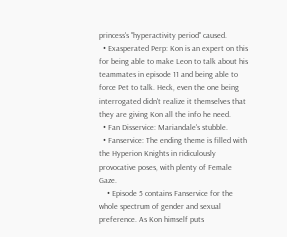princess's "hyperactivity period" caused.
  • Exasperated Perp: Kon is an expert on this for being able to make Leon to talk about his teammates in episode 11 and being able to force Pet to talk. Heck, even the one being interrogated didn't realize it themselves that they are giving Kon all the info he need.
  • Fan Disservice: Mariandale's stubble.
  • Fanservice: The ending theme is filled with the Hyperion Knights in ridiculously provocative poses, with plenty of Female Gaze.
    • Episode 5 contains Fanservice for the whole spectrum of gender and sexual preference. As Kon himself puts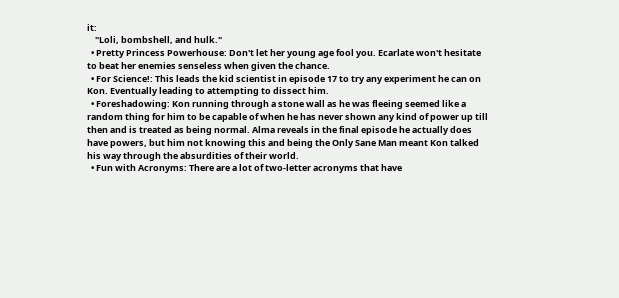it:
    "Loli, bombshell, and hulk."
  • Pretty Princess Powerhouse: Don't let her young age fool you. Ecarlate won't hesitate to beat her enemies senseless when given the chance.
  • For Science!: This leads the kid scientist in episode 17 to try any experiment he can on Kon. Eventually leading to attempting to dissect him.
  • Foreshadowing: Kon running through a stone wall as he was fleeing seemed like a random thing for him to be capable of when he has never shown any kind of power up till then and is treated as being normal. Alma reveals in the final episode he actually does have powers, but him not knowing this and being the Only Sane Man meant Kon talked his way through the absurdities of their world.
  • Fun with Acronyms: There are a lot of two-letter acronyms that have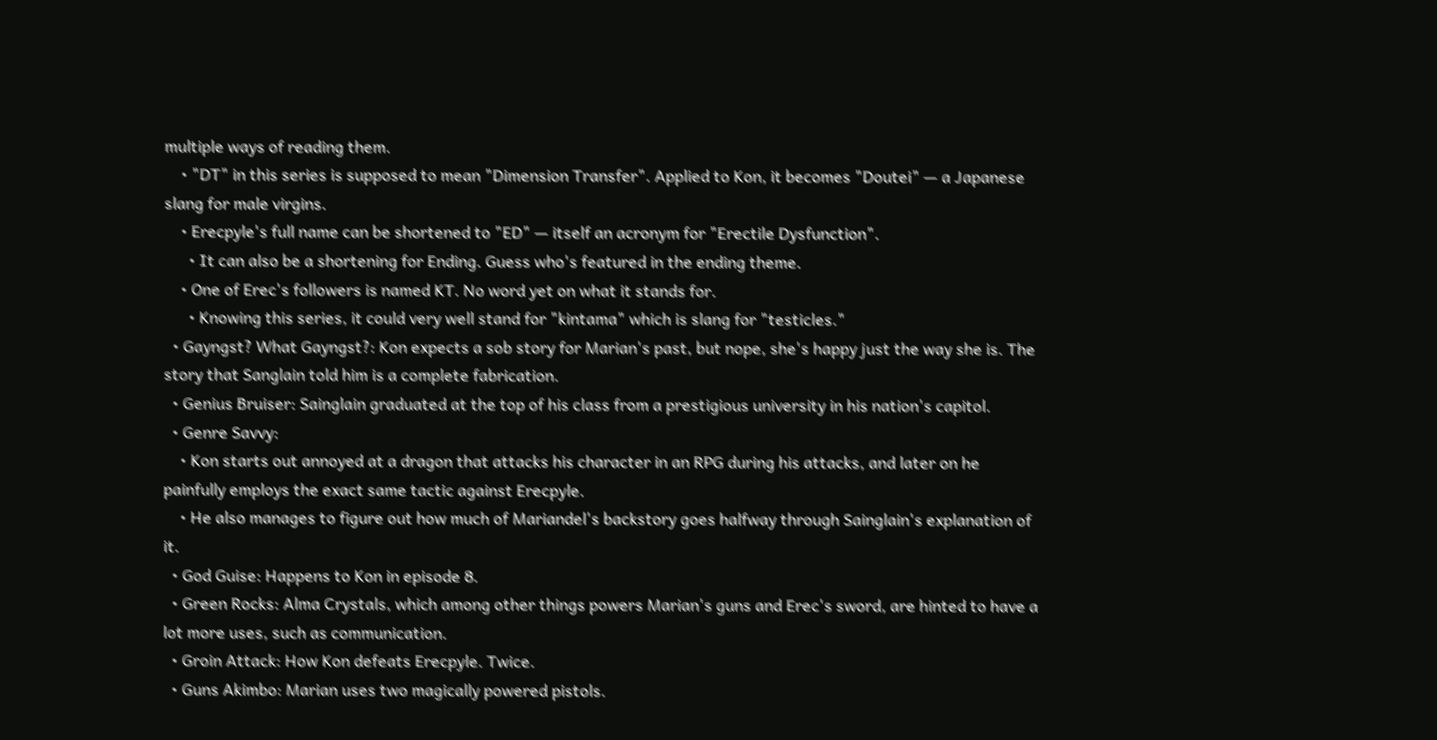multiple ways of reading them.
    • "DT" in this series is supposed to mean "Dimension Transfer". Applied to Kon, it becomes "Doutei" — a Japanese slang for male virgins.
    • Erecpyle's full name can be shortened to "ED" — itself an acronym for "Erectile Dysfunction".
      • It can also be a shortening for Ending. Guess who's featured in the ending theme.
    • One of Erec's followers is named KT. No word yet on what it stands for.
      • Knowing this series, it could very well stand for "kintama" which is slang for "testicles."
  • Gayngst? What Gayngst?: Kon expects a sob story for Marian's past, but nope, she's happy just the way she is. The story that Sanglain told him is a complete fabrication.
  • Genius Bruiser: Sainglain graduated at the top of his class from a prestigious university in his nation's capitol.
  • Genre Savvy:
    • Kon starts out annoyed at a dragon that attacks his character in an RPG during his attacks, and later on he painfully employs the exact same tactic against Erecpyle.
    • He also manages to figure out how much of Mariandel's backstory goes halfway through Sainglain's explanation of it.
  • God Guise: Happens to Kon in episode 8.
  • Green Rocks: Alma Crystals, which among other things powers Marian's guns and Erec's sword, are hinted to have a lot more uses, such as communication.
  • Groin Attack: How Kon defeats Erecpyle. Twice.
  • Guns Akimbo: Marian uses two magically powered pistols.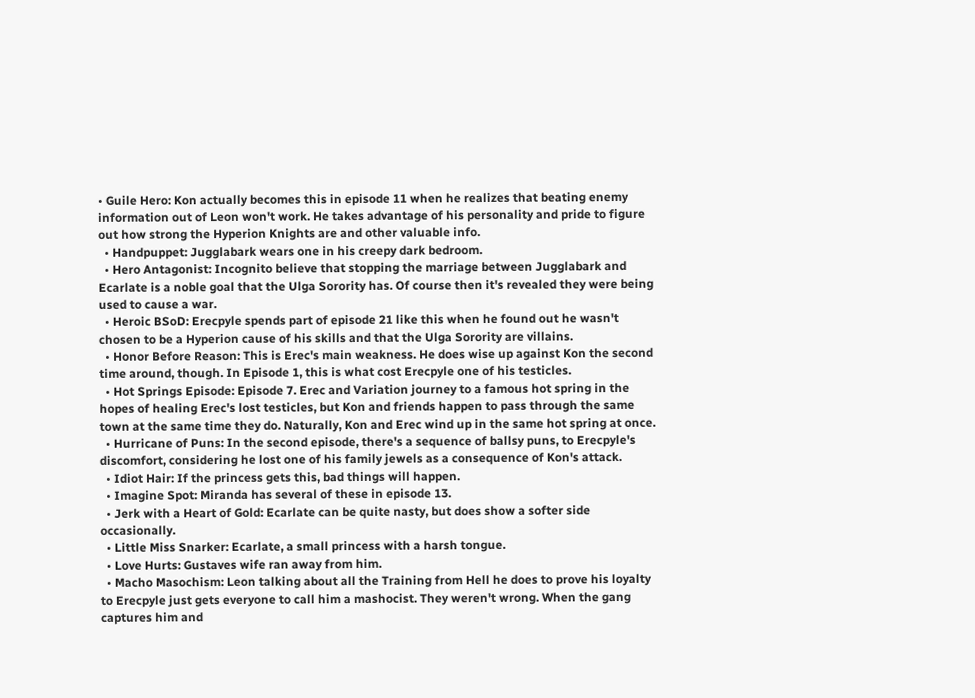• Guile Hero: Kon actually becomes this in episode 11 when he realizes that beating enemy information out of Leon won't work. He takes advantage of his personality and pride to figure out how strong the Hyperion Knights are and other valuable info.
  • Handpuppet: Jugglabark wears one in his creepy dark bedroom.
  • Hero Antagonist: Incognito believe that stopping the marriage between Jugglabark and Ecarlate is a noble goal that the Ulga Sorority has. Of course then it's revealed they were being used to cause a war.
  • Heroic BSoD: Erecpyle spends part of episode 21 like this when he found out he wasn't chosen to be a Hyperion cause of his skills and that the Ulga Sorority are villains.
  • Honor Before Reason: This is Erec's main weakness. He does wise up against Kon the second time around, though. In Episode 1, this is what cost Erecpyle one of his testicles.
  • Hot Springs Episode: Episode 7. Erec and Variation journey to a famous hot spring in the hopes of healing Erec's lost testicles, but Kon and friends happen to pass through the same town at the same time they do. Naturally, Kon and Erec wind up in the same hot spring at once.
  • Hurricane of Puns: In the second episode, there's a sequence of ballsy puns, to Erecpyle's discomfort, considering he lost one of his family jewels as a consequence of Kon's attack.
  • Idiot Hair: If the princess gets this, bad things will happen.
  • Imagine Spot: Miranda has several of these in episode 13.
  • Jerk with a Heart of Gold: Ecarlate can be quite nasty, but does show a softer side occasionally.
  • Little Miss Snarker: Ecarlate, a small princess with a harsh tongue.
  • Love Hurts: Gustaves wife ran away from him.
  • Macho Masochism: Leon talking about all the Training from Hell he does to prove his loyalty to Erecpyle just gets everyone to call him a mashocist. They weren't wrong. When the gang captures him and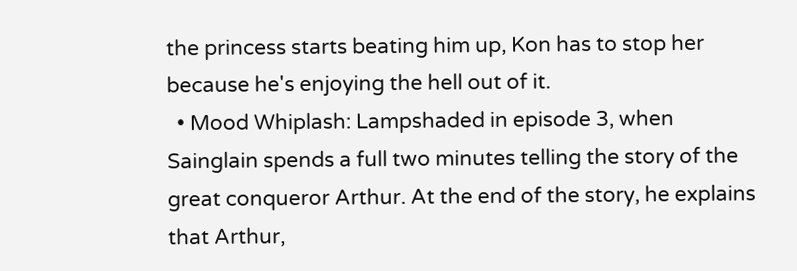the princess starts beating him up, Kon has to stop her because he's enjoying the hell out of it.
  • Mood Whiplash: Lampshaded in episode 3, when Sainglain spends a full two minutes telling the story of the great conqueror Arthur. At the end of the story, he explains that Arthur,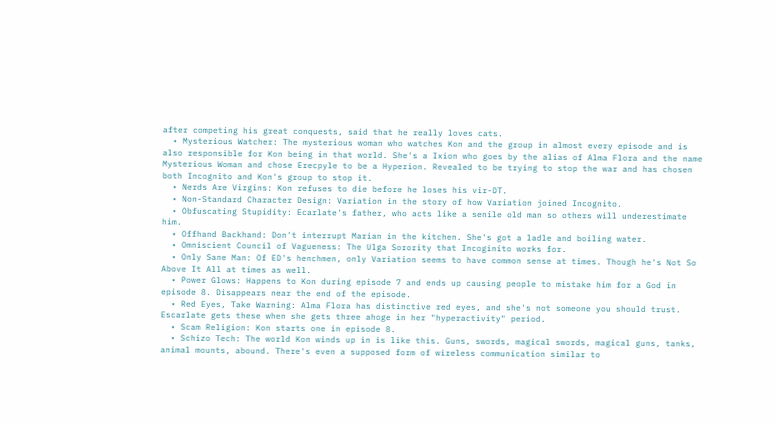after competing his great conquests, said that he really loves cats.
  • Mysterious Watcher: The mysterious woman who watches Kon and the group in almost every episode and is also responsible for Kon being in that world. She's a Ixion who goes by the alias of Alma Flora and the name Mysterious Woman and chose Erecpyle to be a Hyperion. Revealed to be trying to stop the war and has chosen both Incognito and Kon's group to stop it.
  • Nerds Are Virgins: Kon refuses to die before he loses his vir-DT.
  • Non-Standard Character Design: Variation in the story of how Variation joined Incognito.
  • Obfuscating Stupidity: Ecarlate's father, who acts like a senile old man so others will underestimate him.
  • Offhand Backhand: Don't interrupt Marian in the kitchen. She's got a ladle and boiling water.
  • Omniscient Council of Vagueness: The Ulga Sorority that Incoginito works for.
  • Only Sane Man: Of ED's henchmen, only Variation seems to have common sense at times. Though he's Not So Above It All at times as well.
  • Power Glows: Happens to Kon during episode 7 and ends up causing people to mistake him for a God in episode 8. Disappears near the end of the episode.
  • Red Eyes, Take Warning: Alma Flora has distinctive red eyes, and she's not someone you should trust. Escarlate gets these when she gets three ahoge in her "hyperactivity" period.
  • Scam Religion: Kon starts one in episode 8.
  • Schizo Tech: The world Kon winds up in is like this. Guns, swords, magical swords, magical guns, tanks, animal mounts, abound. There's even a supposed form of wireless communication similar to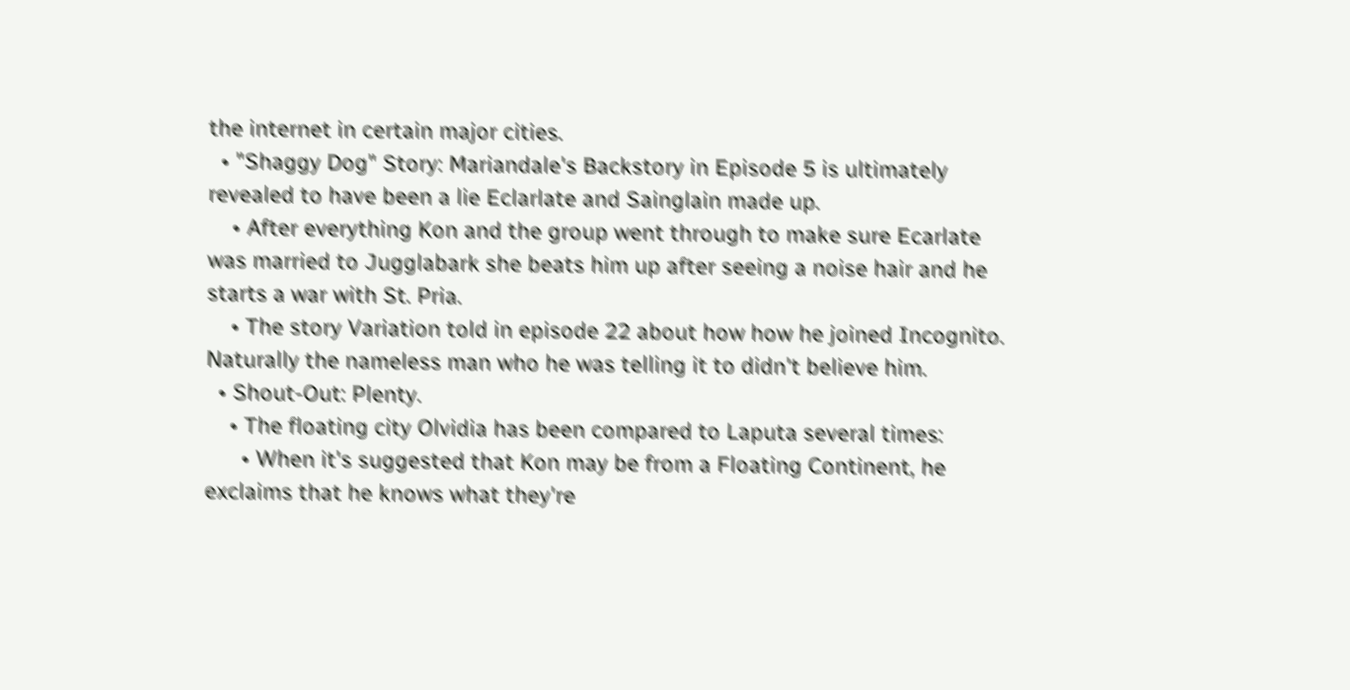the internet in certain major cities.
  • "Shaggy Dog" Story: Mariandale's Backstory in Episode 5 is ultimately revealed to have been a lie Eclarlate and Sainglain made up.
    • After everything Kon and the group went through to make sure Ecarlate was married to Jugglabark she beats him up after seeing a noise hair and he starts a war with St. Pria.
    • The story Variation told in episode 22 about how how he joined Incognito. Naturally the nameless man who he was telling it to didn't believe him.
  • Shout-Out: Plenty.
    • The floating city Olvidia has been compared to Laputa several times:
      • When it's suggested that Kon may be from a Floating Continent, he exclaims that he knows what they're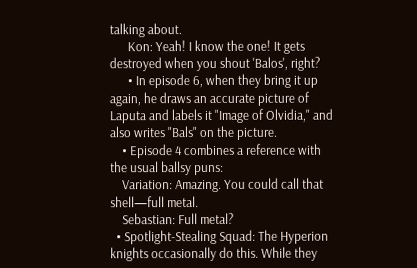talking about.
      Kon: Yeah! I know the one! It gets destroyed when you shout 'Balos', right?
      • In episode 6, when they bring it up again, he draws an accurate picture of Laputa and labels it "Image of Olvidia," and also writes "Bals" on the picture.
    • Episode 4 combines a reference with the usual ballsy puns:
    Variation: Amazing. You could call that shell—full metal.
    Sebastian: Full metal?
  • Spotlight-Stealing Squad: The Hyperion knights occasionally do this. While they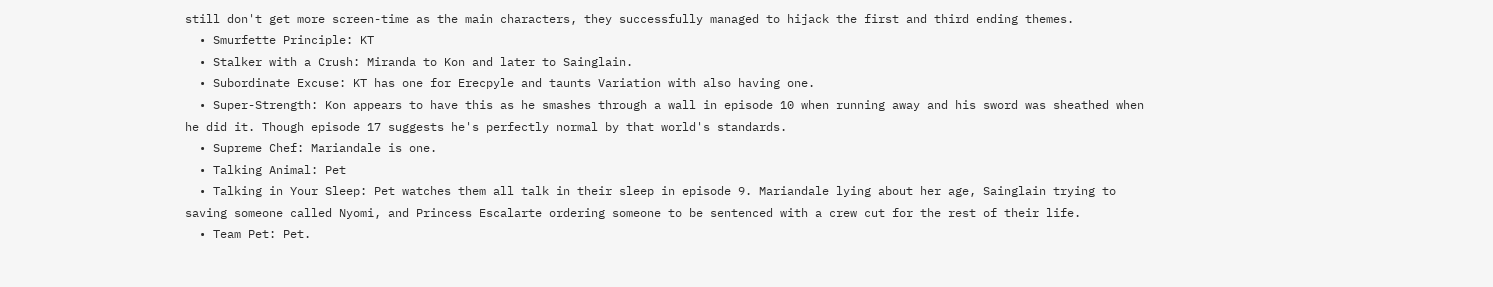still don't get more screen-time as the main characters, they successfully managed to hijack the first and third ending themes.
  • Smurfette Principle: KT
  • Stalker with a Crush: Miranda to Kon and later to Sainglain.
  • Subordinate Excuse: KT has one for Erecpyle and taunts Variation with also having one.
  • Super-Strength: Kon appears to have this as he smashes through a wall in episode 10 when running away and his sword was sheathed when he did it. Though episode 17 suggests he's perfectly normal by that world's standards.
  • Supreme Chef: Mariandale is one.
  • Talking Animal: Pet
  • Talking in Your Sleep: Pet watches them all talk in their sleep in episode 9. Mariandale lying about her age, Sainglain trying to saving someone called Nyomi, and Princess Escalarte ordering someone to be sentenced with a crew cut for the rest of their life.
  • Team Pet: Pet.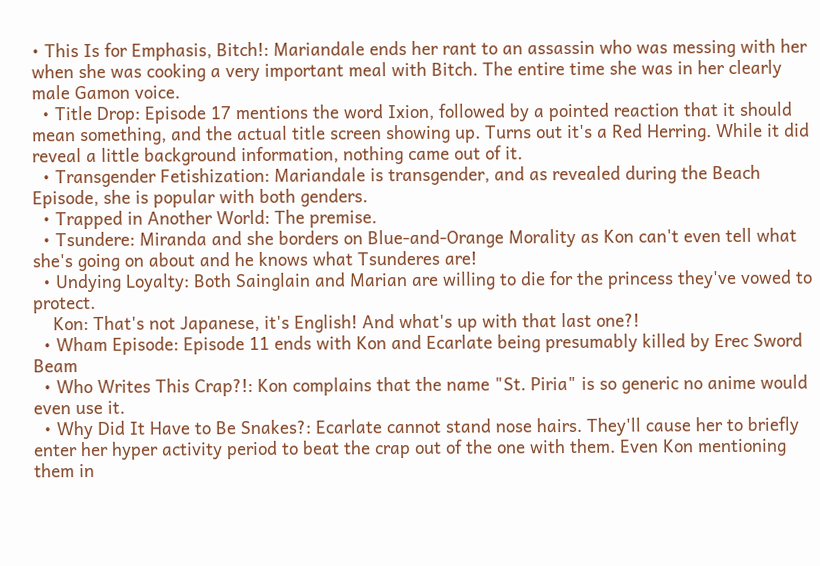• This Is for Emphasis, Bitch!: Mariandale ends her rant to an assassin who was messing with her when she was cooking a very important meal with Bitch. The entire time she was in her clearly male Gamon voice.
  • Title Drop: Episode 17 mentions the word Ixion, followed by a pointed reaction that it should mean something, and the actual title screen showing up. Turns out it's a Red Herring. While it did reveal a little background information, nothing came out of it.
  • Transgender Fetishization: Mariandale is transgender, and as revealed during the Beach Episode, she is popular with both genders.
  • Trapped in Another World: The premise.
  • Tsundere: Miranda and she borders on Blue-and-Orange Morality as Kon can't even tell what she's going on about and he knows what Tsunderes are!
  • Undying Loyalty: Both Sainglain and Marian are willing to die for the princess they've vowed to protect.
    Kon: That's not Japanese, it's English! And what's up with that last one?!
  • Wham Episode: Episode 11 ends with Kon and Ecarlate being presumably killed by Erec Sword Beam
  • Who Writes This Crap?!: Kon complains that the name "St. Piria" is so generic no anime would even use it.
  • Why Did It Have to Be Snakes?: Ecarlate cannot stand nose hairs. They'll cause her to briefly enter her hyper activity period to beat the crap out of the one with them. Even Kon mentioning them in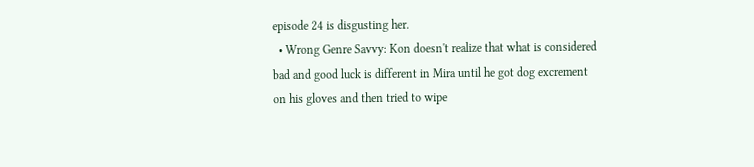episode 24 is disgusting her.
  • Wrong Genre Savvy: Kon doesn't realize that what is considered bad and good luck is different in Mira until he got dog excrement on his gloves and then tried to wipe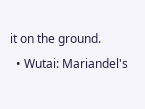it on the ground.
  • Wutai: Mariandel's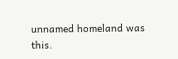unnamed homeland was this.